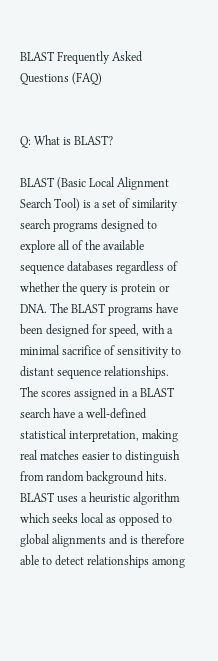BLAST Frequently Asked Questions (FAQ)


Q: What is BLAST?

BLAST (Basic Local Alignment Search Tool) is a set of similarity search programs designed to explore all of the available sequence databases regardless of whether the query is protein or DNA. The BLAST programs have been designed for speed, with a minimal sacrifice of sensitivity to distant sequence relationships. The scores assigned in a BLAST search have a well-defined statistical interpretation, making real matches easier to distinguish from random background hits. BLAST uses a heuristic algorithm which seeks local as opposed to global alignments and is therefore able to detect relationships among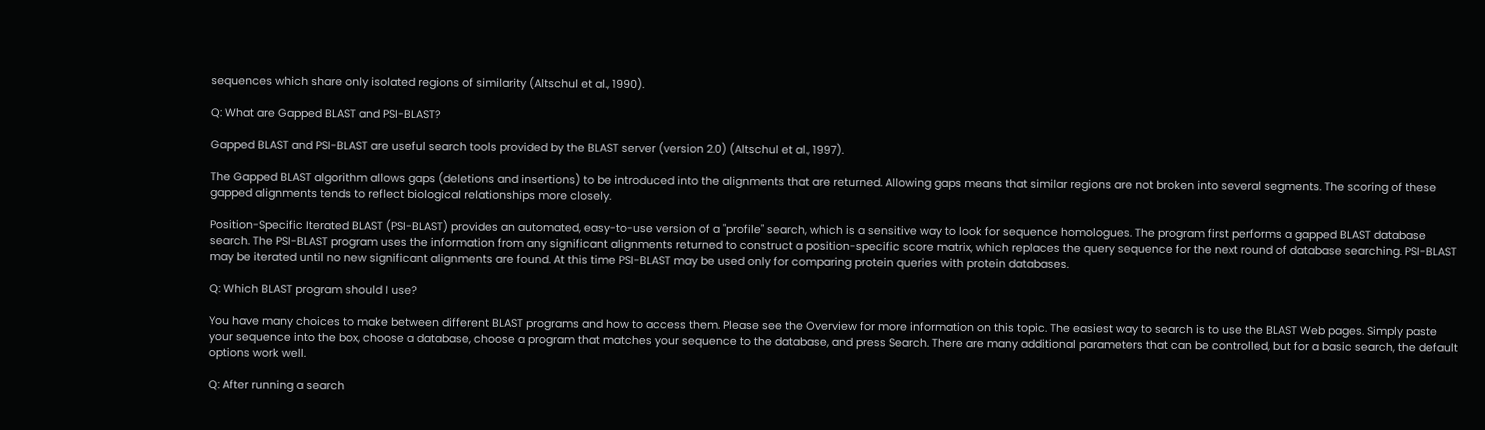sequences which share only isolated regions of similarity (Altschul et al., 1990).

Q: What are Gapped BLAST and PSI-BLAST?

Gapped BLAST and PSI-BLAST are useful search tools provided by the BLAST server (version 2.0) (Altschul et al., 1997).

The Gapped BLAST algorithm allows gaps (deletions and insertions) to be introduced into the alignments that are returned. Allowing gaps means that similar regions are not broken into several segments. The scoring of these gapped alignments tends to reflect biological relationships more closely.

Position-Specific Iterated BLAST (PSI-BLAST) provides an automated, easy-to-use version of a "profile" search, which is a sensitive way to look for sequence homologues. The program first performs a gapped BLAST database search. The PSI-BLAST program uses the information from any significant alignments returned to construct a position-specific score matrix, which replaces the query sequence for the next round of database searching. PSI-BLAST may be iterated until no new significant alignments are found. At this time PSI-BLAST may be used only for comparing protein queries with protein databases.

Q: Which BLAST program should I use?

You have many choices to make between different BLAST programs and how to access them. Please see the Overview for more information on this topic. The easiest way to search is to use the BLAST Web pages. Simply paste your sequence into the box, choose a database, choose a program that matches your sequence to the database, and press Search. There are many additional parameters that can be controlled, but for a basic search, the default options work well.

Q: After running a search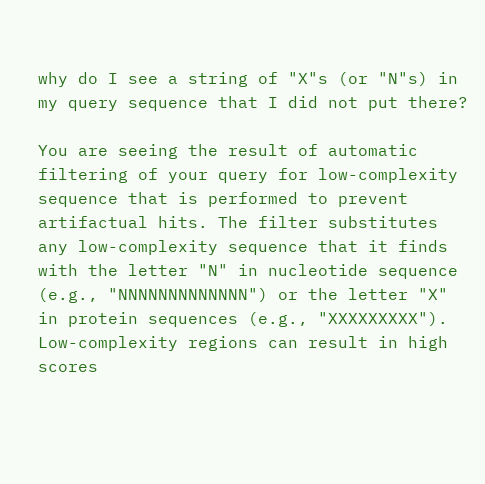why do I see a string of "X"s (or "N"s) in my query sequence that I did not put there?

You are seeing the result of automatic filtering of your query for low-complexity sequence that is performed to prevent artifactual hits. The filter substitutes any low-complexity sequence that it finds with the letter "N" in nucleotide sequence (e.g., "NNNNNNNNNNNNN") or the letter "X" in protein sequences (e.g., "XXXXXXXXX"). Low-complexity regions can result in high scores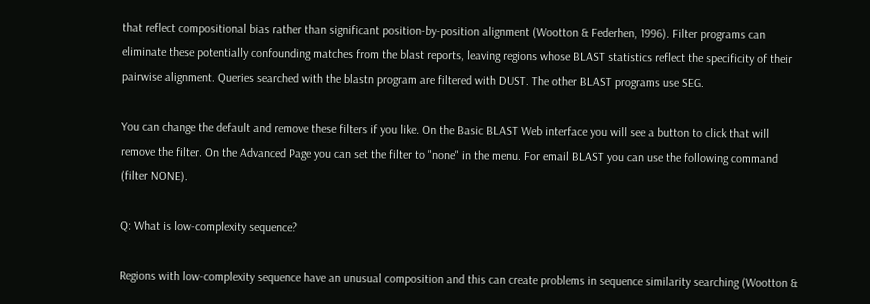that reflect compositional bias rather than significant position-by-position alignment (Wootton & Federhen, 1996). Filter programs can eliminate these potentially confounding matches from the blast reports, leaving regions whose BLAST statistics reflect the specificity of their pairwise alignment. Queries searched with the blastn program are filtered with DUST. The other BLAST programs use SEG.

You can change the default and remove these filters if you like. On the Basic BLAST Web interface you will see a button to click that will remove the filter. On the Advanced Page you can set the filter to "none" in the menu. For email BLAST you can use the following command (filter NONE).

Q: What is low-complexity sequence?

Regions with low-complexity sequence have an unusual composition and this can create problems in sequence similarity searching (Wootton &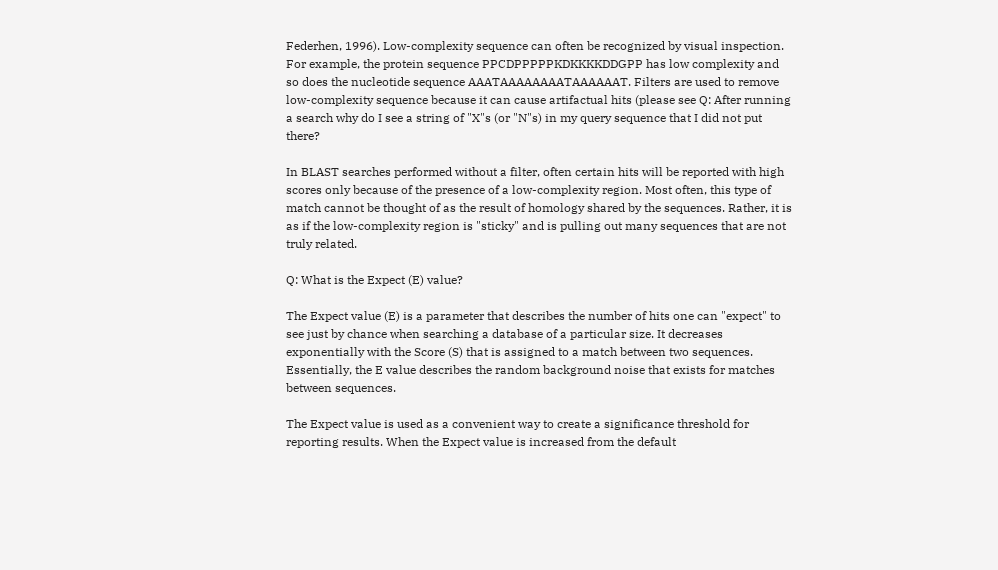Federhen, 1996). Low-complexity sequence can often be recognized by visual inspection. For example, the protein sequence PPCDPPPPPKDKKKKDDGPP has low complexity and so does the nucleotide sequence AAATAAAAAAAATAAAAAAT. Filters are used to remove low-complexity sequence because it can cause artifactual hits (please see Q: After running a search why do I see a string of "X"s (or "N"s) in my query sequence that I did not put there?

In BLAST searches performed without a filter, often certain hits will be reported with high scores only because of the presence of a low-complexity region. Most often, this type of match cannot be thought of as the result of homology shared by the sequences. Rather, it is as if the low-complexity region is "sticky" and is pulling out many sequences that are not truly related.

Q: What is the Expect (E) value?

The Expect value (E) is a parameter that describes the number of hits one can "expect" to see just by chance when searching a database of a particular size. It decreases exponentially with the Score (S) that is assigned to a match between two sequences. Essentially, the E value describes the random background noise that exists for matches between sequences.

The Expect value is used as a convenient way to create a significance threshold for reporting results. When the Expect value is increased from the default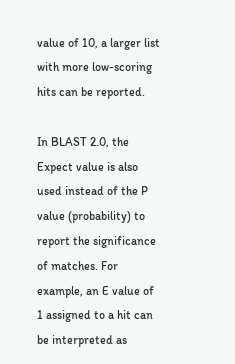value of 10, a larger list with more low-scoring hits can be reported.

In BLAST 2.0, the Expect value is also used instead of the P value (probability) to report the significance of matches. For example, an E value of 1 assigned to a hit can be interpreted as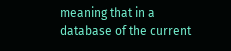meaning that in a database of the current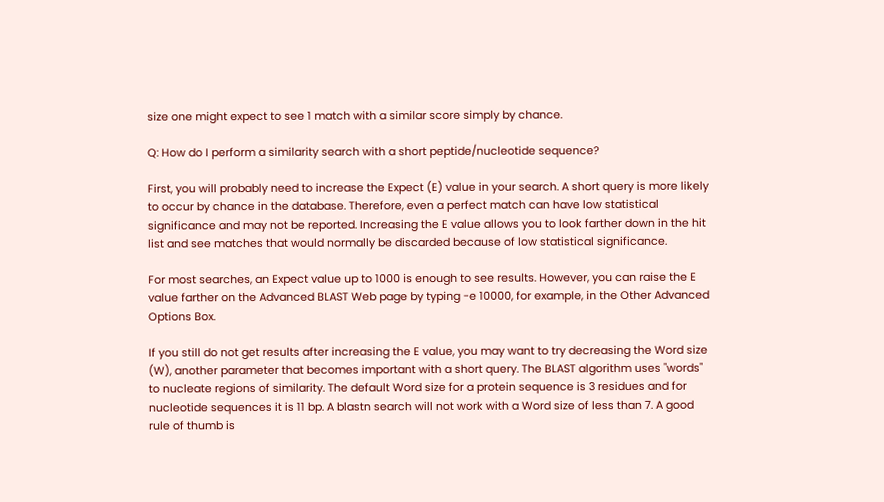size one might expect to see 1 match with a similar score simply by chance.

Q: How do I perform a similarity search with a short peptide/nucleotide sequence?

First, you will probably need to increase the Expect (E) value in your search. A short query is more likely to occur by chance in the database. Therefore, even a perfect match can have low statistical significance and may not be reported. Increasing the E value allows you to look farther down in the hit list and see matches that would normally be discarded because of low statistical significance.

For most searches, an Expect value up to 1000 is enough to see results. However, you can raise the E value farther on the Advanced BLAST Web page by typing -e 10000, for example, in the Other Advanced Options Box.

If you still do not get results after increasing the E value, you may want to try decreasing the Word size (W), another parameter that becomes important with a short query. The BLAST algorithm uses "words" to nucleate regions of similarity. The default Word size for a protein sequence is 3 residues and for nucleotide sequences it is 11 bp. A blastn search will not work with a Word size of less than 7. A good rule of thumb is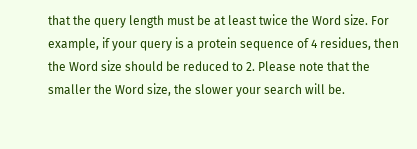that the query length must be at least twice the Word size. For example, if your query is a protein sequence of 4 residues, then the Word size should be reduced to 2. Please note that the smaller the Word size, the slower your search will be.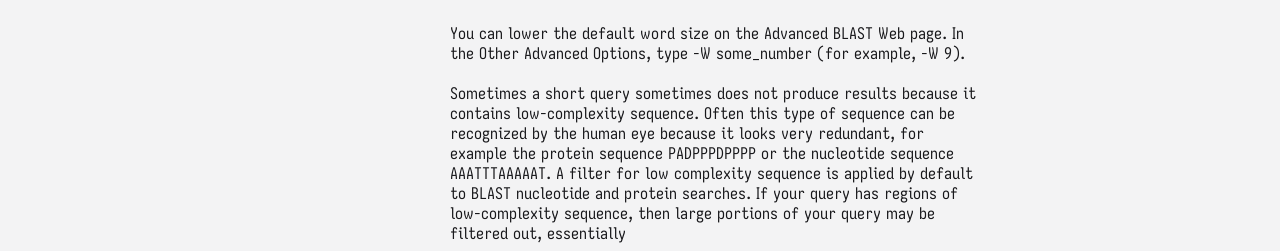You can lower the default word size on the Advanced BLAST Web page. In the Other Advanced Options, type -W some_number (for example, -W 9).

Sometimes a short query sometimes does not produce results because it contains low-complexity sequence. Often this type of sequence can be recognized by the human eye because it looks very redundant, for example the protein sequence PADPPPDPPPP or the nucleotide sequence AAATTTAAAAAT. A filter for low complexity sequence is applied by default to BLAST nucleotide and protein searches. If your query has regions of low-complexity sequence, then large portions of your query may be filtered out, essentially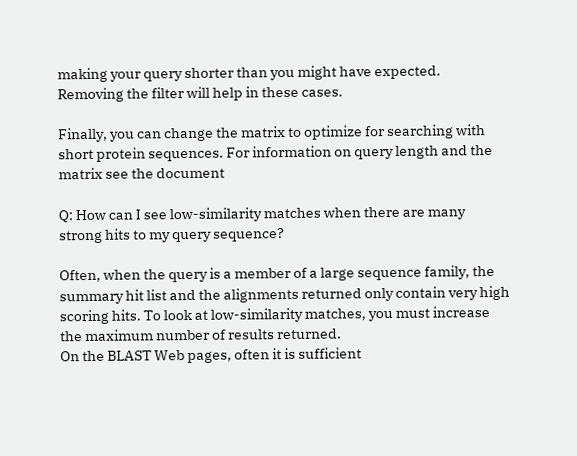making your query shorter than you might have expected. Removing the filter will help in these cases.

Finally, you can change the matrix to optimize for searching with short protein sequences. For information on query length and the matrix see the document

Q: How can I see low-similarity matches when there are many strong hits to my query sequence?

Often, when the query is a member of a large sequence family, the summary hit list and the alignments returned only contain very high scoring hits. To look at low-similarity matches, you must increase the maximum number of results returned.
On the BLAST Web pages, often it is sufficient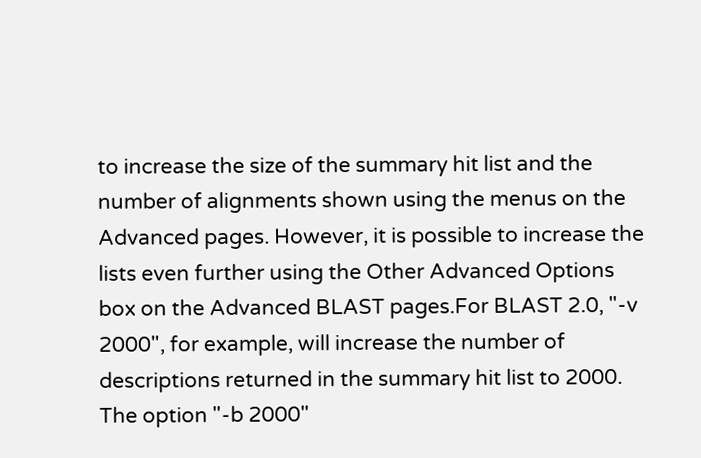to increase the size of the summary hit list and the number of alignments shown using the menus on the Advanced pages. However, it is possible to increase the lists even further using the Other Advanced Options box on the Advanced BLAST pages.For BLAST 2.0, "-v 2000", for example, will increase the number of descriptions returned in the summary hit list to 2000. The option "-b 2000"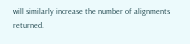will similarly increase the number of alignments returned.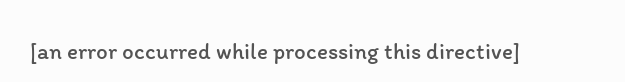[an error occurred while processing this directive]